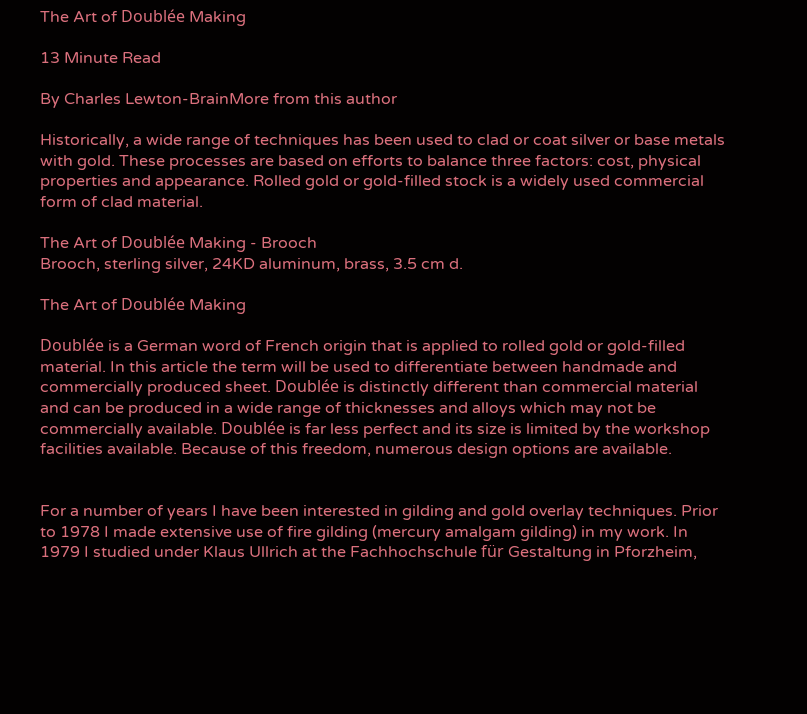The Art of Doublée Making

13 Minute Read

By Charles Lewton-BrainMore from this author

Historically, a wide range of techniques has been used to clad or coat silver or base metals with gold. These processes are based on efforts to balance three factors: cost, physical properties and appearance. Rolled gold or gold-filled stock is a widely used commercial form of clad material.

The Art of Doublée Making - Brooch
Brooch, sterling silver, 24KD aluminum, brass, 3.5 cm d.

The Art of Doublée Making

Doublée is a German word of French origin that is applied to rolled gold or gold-filled material. In this article the term will be used to differentiate between handmade and commercially produced sheet. Doublée is distinctly different than commercial material and can be produced in a wide range of thicknesses and alloys which may not be commercially available. Doublée is far less perfect and its size is limited by the workshop facilities available. Because of this freedom, numerous design options are available.


For a number of years I have been interested in gilding and gold overlay techniques. Prior to 1978 I made extensive use of fire gilding (mercury amalgam gilding) in my work. In 1979 I studied under Klaus Ullrich at the Fachhochschule für Gestaltung in Pforzheim,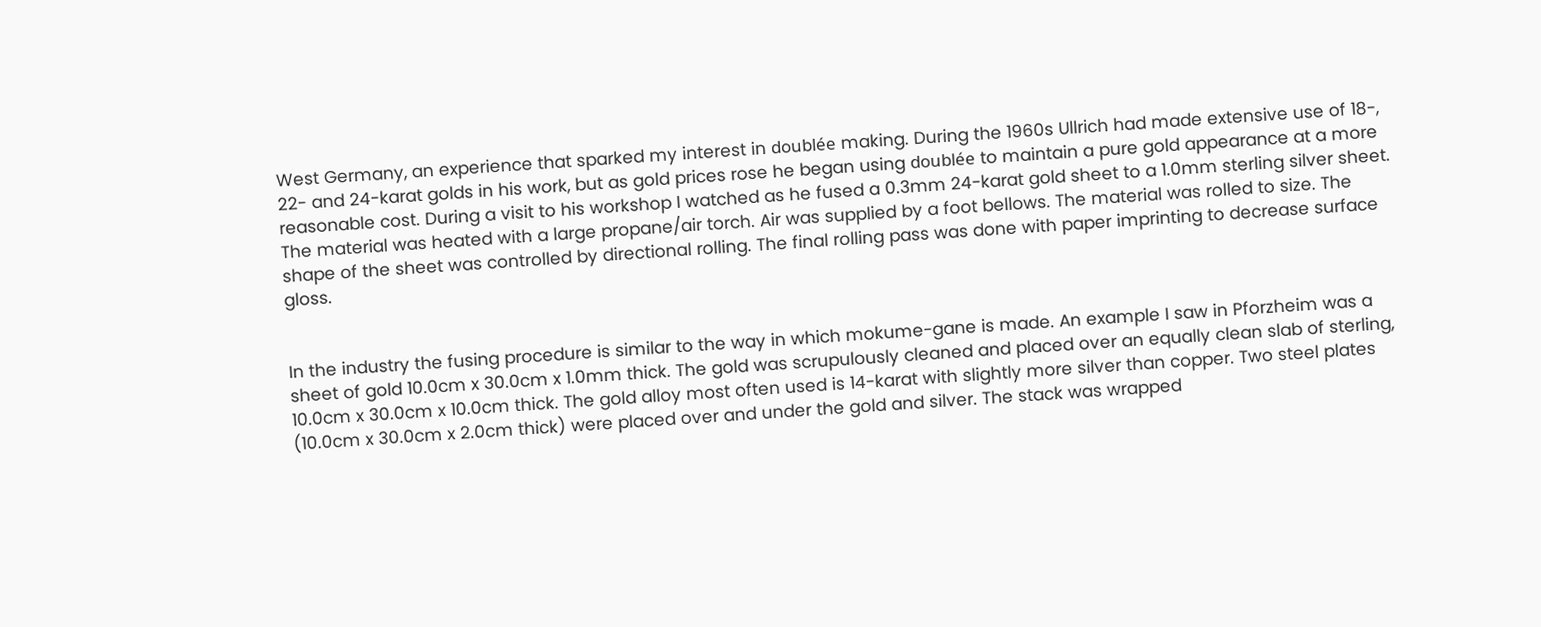West Germany, an experience that sparked my interest in doublée making. During the 1960s Ullrich had made extensive use of 18-, 22- and 24-karat golds in his work, but as gold prices rose he began using doublée to maintain a pure gold appearance at a more reasonable cost. During a visit to his workshop I watched as he fused a 0.3mm 24-karat gold sheet to a 1.0mm sterling silver sheet. The material was heated with a large propane/air torch. Air was supplied by a foot bellows. The material was rolled to size. The shape of the sheet was controlled by directional rolling. The final rolling pass was done with paper imprinting to decrease surface gloss.


In the industry the fusing procedure is similar to the way in which mokume-gane is made. An example I saw in Pforzheim was a sheet of gold 10.0cm x 30.0cm x 1.0mm thick. The gold was scrupulously cleaned and placed over an equally clean slab of sterling, 10.0cm x 30.0cm x 10.0cm thick. The gold alloy most often used is 14-karat with slightly more silver than copper. Two steel plates (10.0cm x 30.0cm x 2.0cm thick) were placed over and under the gold and silver. The stack was wrapped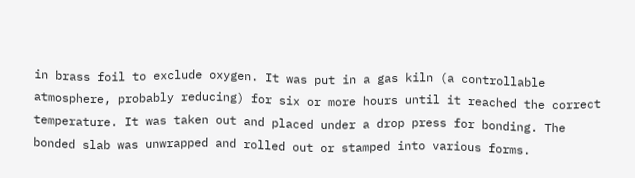in brass foil to exclude oxygen. It was put in a gas kiln (a controllable atmosphere, probably reducing) for six or more hours until it reached the correct temperature. It was taken out and placed under a drop press for bonding. The bonded slab was unwrapped and rolled out or stamped into various forms.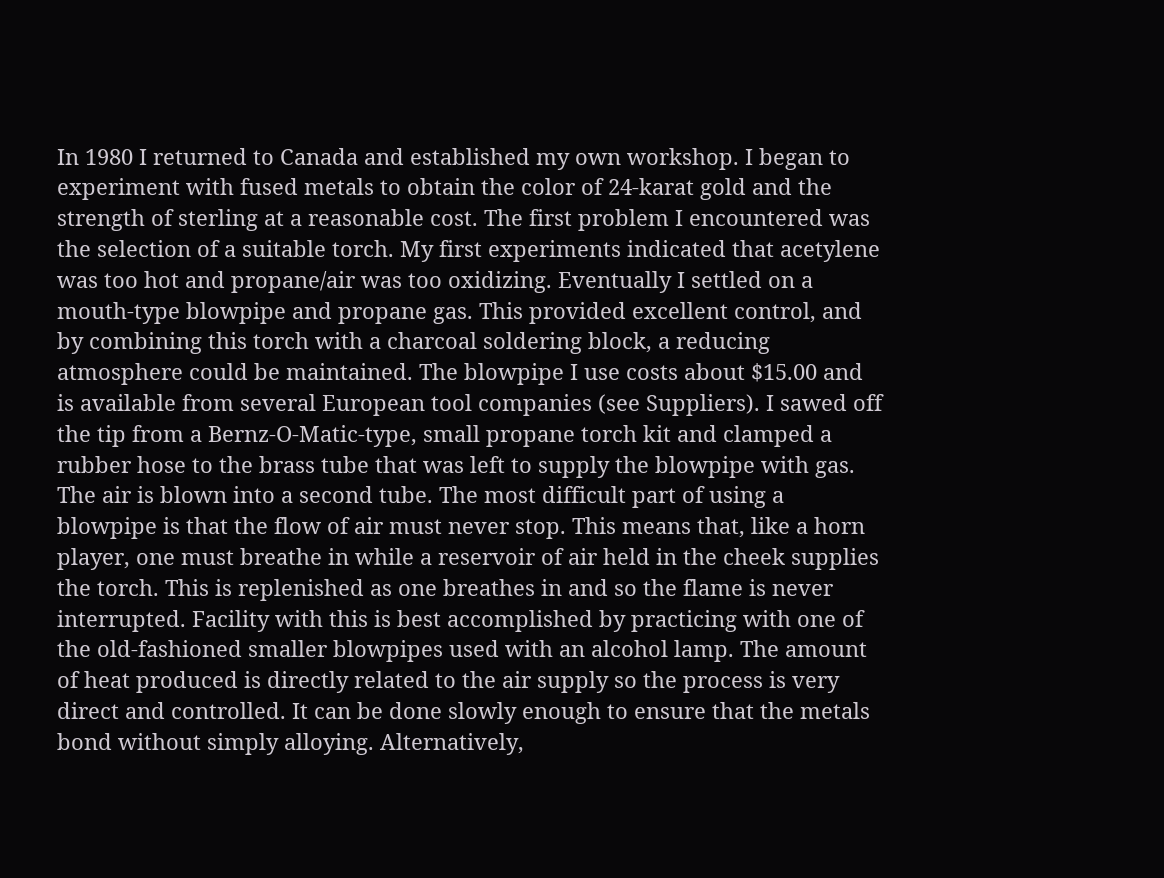In 1980 I returned to Canada and established my own workshop. I began to experiment with fused metals to obtain the color of 24-karat gold and the strength of sterling at a reasonable cost. The first problem I encountered was the selection of a suitable torch. My first experiments indicated that acetylene was too hot and propane/air was too oxidizing. Eventually I settled on a mouth-type blowpipe and propane gas. This provided excellent control, and by combining this torch with a charcoal soldering block, a reducing atmosphere could be maintained. The blowpipe I use costs about $15.00 and is available from several European tool companies (see Suppliers). I sawed off the tip from a Bernz-O-Matic-type, small propane torch kit and clamped a rubber hose to the brass tube that was left to supply the blowpipe with gas. The air is blown into a second tube. The most difficult part of using a blowpipe is that the flow of air must never stop. This means that, like a horn player, one must breathe in while a reservoir of air held in the cheek supplies the torch. This is replenished as one breathes in and so the flame is never interrupted. Facility with this is best accomplished by practicing with one of the old-fashioned smaller blowpipes used with an alcohol lamp. The amount of heat produced is directly related to the air supply so the process is very direct and controlled. It can be done slowly enough to ensure that the metals bond without simply alloying. Alternatively,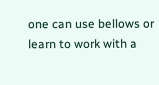one can use bellows or learn to work with a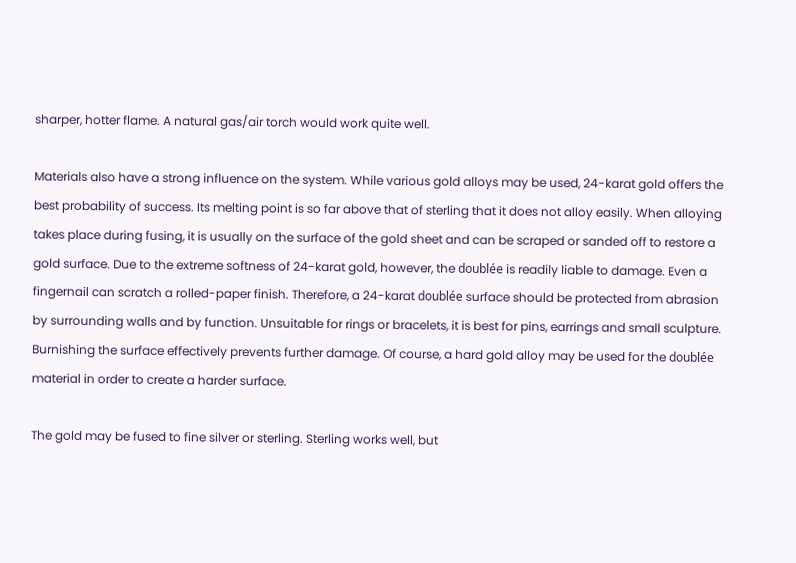sharper, hotter flame. A natural gas/air torch would work quite well.

Materials also have a strong influence on the system. While various gold alloys may be used, 24-karat gold offers the best probability of success. Its melting point is so far above that of sterling that it does not alloy easily. When alloying takes place during fusing, it is usually on the surface of the gold sheet and can be scraped or sanded off to restore a gold surface. Due to the extreme softness of 24-karat gold, however, the doublée is readily liable to damage. Even a fingernail can scratch a rolled-paper finish. Therefore, a 24-karat doublée surface should be protected from abrasion by surrounding walls and by function. Unsuitable for rings or bracelets, it is best for pins, earrings and small sculpture. Burnishing the surface effectively prevents further damage. Of course, a hard gold alloy may be used for the doublée material in order to create a harder surface.

The gold may be fused to fine silver or sterling. Sterling works well, but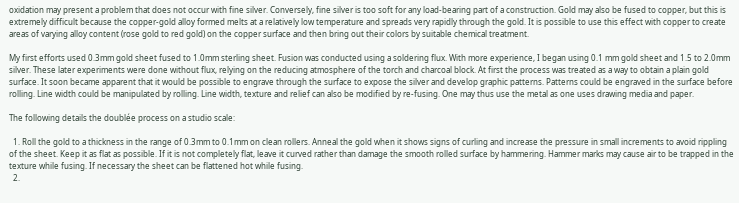oxidation may present a problem that does not occur with fine silver. Conversely, fine silver is too soft for any load-bearing part of a construction. Gold may also be fused to copper, but this is extremely difficult because the copper-gold alloy formed melts at a relatively low temperature and spreads very rapidly through the gold. It is possible to use this effect with copper to create areas of varying alloy content (rose gold to red gold) on the copper surface and then bring out their colors by suitable chemical treatment.

My first efforts used 0.3mm gold sheet fused to 1.0mm sterling sheet. Fusion was conducted using a soldering flux. With more experience, I began using 0.1 mm gold sheet and 1.5 to 2.0mm silver. These later experiments were done without flux, relying on the reducing atmosphere of the torch and charcoal block. At first the process was treated as a way to obtain a plain gold surface. It soon became apparent that it would be possible to engrave through the surface to expose the silver and develop graphic patterns. Patterns could be engraved in the surface before rolling. Line width could be manipulated by rolling. Line width, texture and relief can also be modified by re-fusing. One may thus use the metal as one uses drawing media and paper.

The following details the doublée process on a studio scale:

  1. Roll the gold to a thickness in the range of 0.3mm to 0.1mm on clean rollers. Anneal the gold when it shows signs of curling and increase the pressure in small increments to avoid rippling of the sheet. Keep it as flat as possible. If it is not completely flat, leave it curved rather than damage the smooth rolled surface by hammering. Hammer marks may cause air to be trapped in the texture while fusing. If necessary the sheet can be flattened hot while fusing.
  2.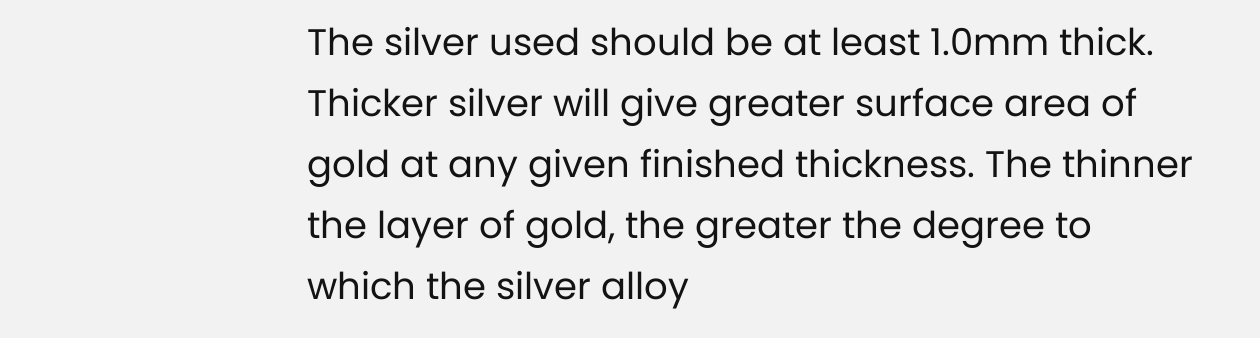The silver used should be at least 1.0mm thick. Thicker silver will give greater surface area of gold at any given finished thickness. The thinner the layer of gold, the greater the degree to which the silver alloy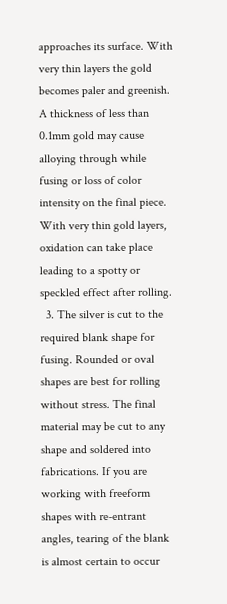approaches its surface. With very thin layers the gold becomes paler and greenish. A thickness of less than 0.1mm gold may cause alloying through while fusing or loss of color intensity on the final piece. With very thin gold layers, oxidation can take place leading to a spotty or speckled effect after rolling.
  3. The silver is cut to the required blank shape for fusing. Rounded or oval shapes are best for rolling without stress. The final material may be cut to any shape and soldered into fabrications. If you are working with freeform shapes with re-entrant angles, tearing of the blank is almost certain to occur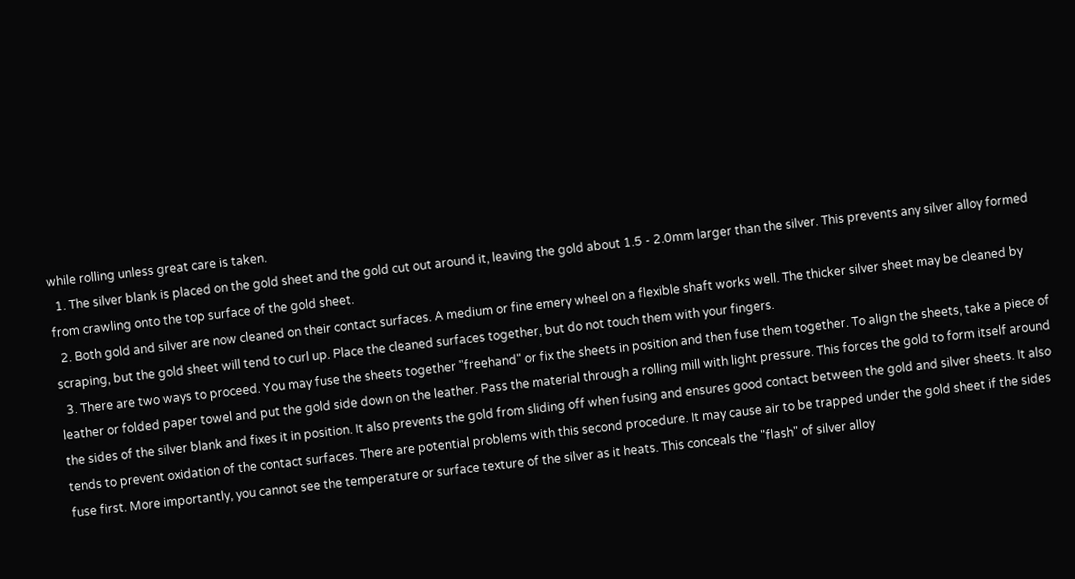while rolling unless great care is taken.
  1. The silver blank is placed on the gold sheet and the gold cut out around it, leaving the gold about 1.5 - 2.0mm larger than the silver. This prevents any silver alloy formed from crawling onto the top surface of the gold sheet.
  2. Both gold and silver are now cleaned on their contact surfaces. A medium or fine emery wheel on a flexible shaft works well. The thicker silver sheet may be cleaned by scraping, but the gold sheet will tend to curl up. Place the cleaned surfaces together, but do not touch them with your fingers.
  3. There are two ways to proceed. You may fuse the sheets together "freehand" or fix the sheets in position and then fuse them together. To align the sheets, take a piece of leather or folded paper towel and put the gold side down on the leather. Pass the material through a rolling mill with light pressure. This forces the gold to form itself around the sides of the silver blank and fixes it in position. It also prevents the gold from sliding off when fusing and ensures good contact between the gold and silver sheets. It also tends to prevent oxidation of the contact surfaces. There are potential problems with this second procedure. It may cause air to be trapped under the gold sheet if the sides fuse first. More importantly, you cannot see the temperature or surface texture of the silver as it heats. This conceals the "flash" of silver alloy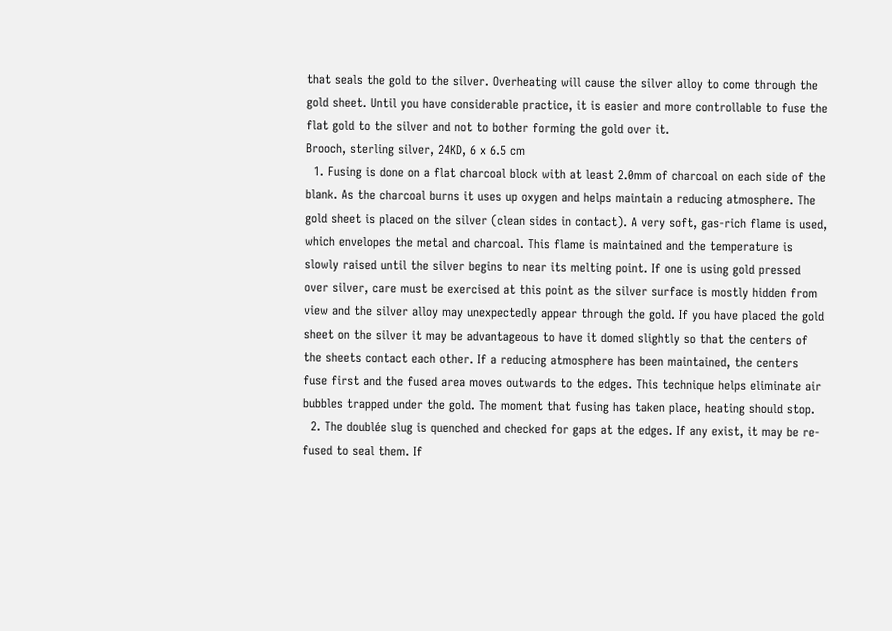that seals the gold to the silver. Overheating will cause the silver alloy to come through the gold sheet. Until you have considerable practice, it is easier and more controllable to fuse the flat gold to the silver and not to bother forming the gold over it.
Brooch, sterling silver, 24KD, 6 x 6.5 cm
  1. Fusing is done on a flat charcoal block with at least 2.0mm of charcoal on each side of the blank. As the charcoal burns it uses up oxygen and helps maintain a reducing atmosphere. The gold sheet is placed on the silver (clean sides in contact). A very soft, gas-rich flame is used, which envelopes the metal and charcoal. This flame is maintained and the temperature is slowly raised until the silver begins to near its melting point. If one is using gold pressed over silver, care must be exercised at this point as the silver surface is mostly hidden from view and the silver alloy may unexpectedly appear through the gold. If you have placed the gold sheet on the silver it may be advantageous to have it domed slightly so that the centers of the sheets contact each other. If a reducing atmosphere has been maintained, the centers fuse first and the fused area moves outwards to the edges. This technique helps eliminate air bubbles trapped under the gold. The moment that fusing has taken place, heating should stop.
  2. The doublée slug is quenched and checked for gaps at the edges. If any exist, it may be re-fused to seal them. If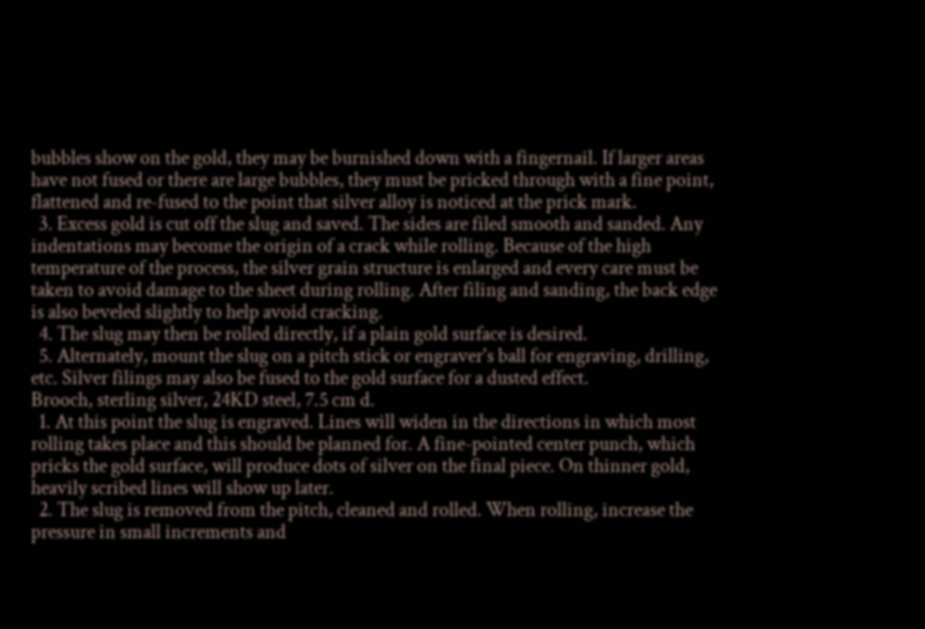bubbles show on the gold, they may be burnished down with a fingernail. If larger areas have not fused or there are large bubbles, they must be pricked through with a fine point, flattened and re-fused to the point that silver alloy is noticed at the prick mark.
  3. Excess gold is cut off the slug and saved. The sides are filed smooth and sanded. Any indentations may become the origin of a crack while rolling. Because of the high temperature of the process, the silver grain structure is enlarged and every care must be taken to avoid damage to the sheet during rolling. After filing and sanding, the back edge is also beveled slightly to help avoid cracking.
  4. The slug may then be rolled directly, if a plain gold surface is desired.
  5. Alternately, mount the slug on a pitch stick or engraver's ball for engraving, drilling, etc. Silver filings may also be fused to the gold surface for a dusted effect.
Brooch, sterling silver, 24KD steel, 7.5 cm d.
  1. At this point the slug is engraved. Lines will widen in the directions in which most rolling takes place and this should be planned for. A fine-pointed center punch, which pricks the gold surface, will produce dots of silver on the final piece. On thinner gold, heavily scribed lines will show up later.
  2. The slug is removed from the pitch, cleaned and rolled. When rolling, increase the pressure in small increments and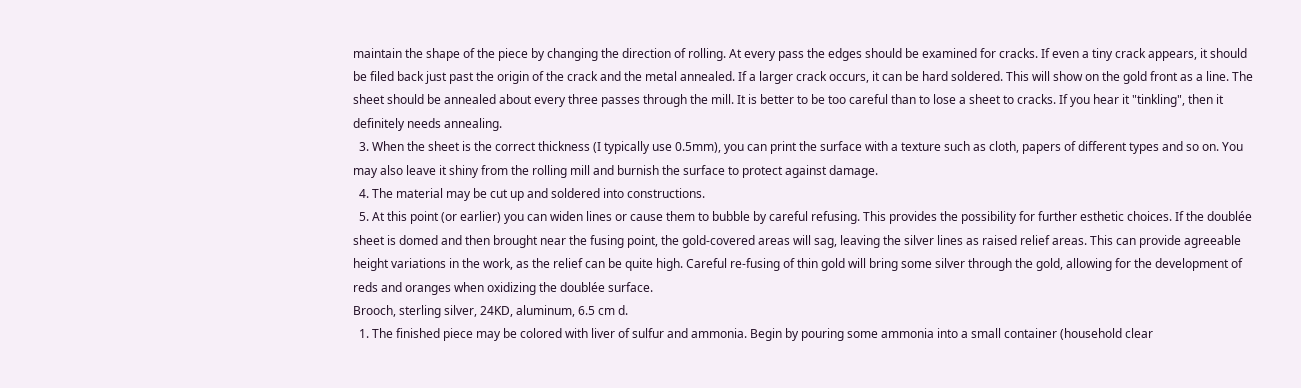maintain the shape of the piece by changing the direction of rolling. At every pass the edges should be examined for cracks. If even a tiny crack appears, it should be filed back just past the origin of the crack and the metal annealed. If a larger crack occurs, it can be hard soldered. This will show on the gold front as a line. The sheet should be annealed about every three passes through the mill. It is better to be too careful than to lose a sheet to cracks. If you hear it "tinkling", then it definitely needs annealing.
  3. When the sheet is the correct thickness (I typically use 0.5mm), you can print the surface with a texture such as cloth, papers of different types and so on. You may also leave it shiny from the rolling mill and burnish the surface to protect against damage.
  4. The material may be cut up and soldered into constructions.
  5. At this point (or earlier) you can widen lines or cause them to bubble by careful refusing. This provides the possibility for further esthetic choices. If the doublée sheet is domed and then brought near the fusing point, the gold-covered areas will sag, leaving the silver lines as raised relief areas. This can provide agreeable height variations in the work, as the relief can be quite high. Careful re-fusing of thin gold will bring some silver through the gold, allowing for the development of reds and oranges when oxidizing the doublée surface.
Brooch, sterling silver, 24KD, aluminum, 6.5 cm d.
  1. The finished piece may be colored with liver of sulfur and ammonia. Begin by pouring some ammonia into a small container (household clear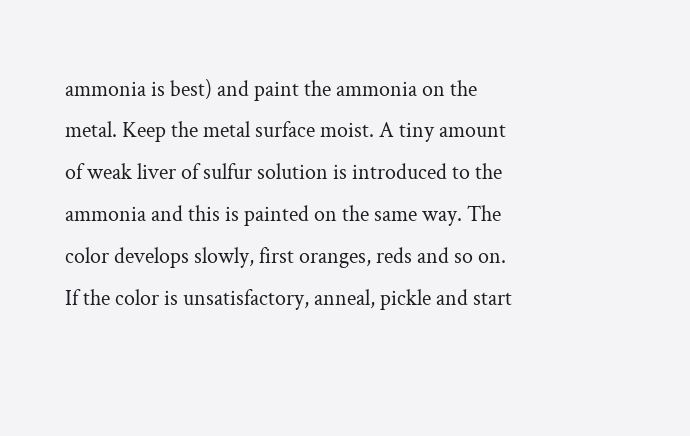ammonia is best) and paint the ammonia on the metal. Keep the metal surface moist. A tiny amount of weak liver of sulfur solution is introduced to the ammonia and this is painted on the same way. The color develops slowly, first oranges, reds and so on. If the color is unsatisfactory, anneal, pickle and start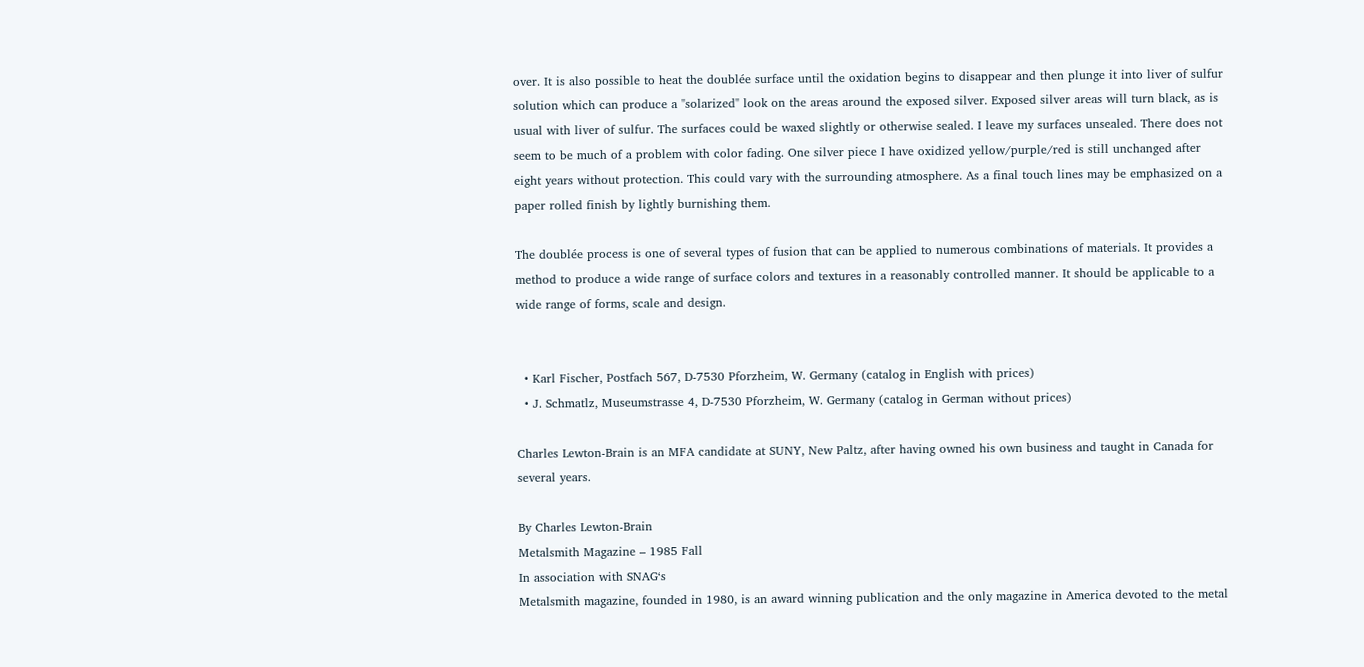over. It is also possible to heat the doublée surface until the oxidation begins to disappear and then plunge it into liver of sulfur solution which can produce a "solarized" look on the areas around the exposed silver. Exposed silver areas will turn black, as is usual with liver of sulfur. The surfaces could be waxed slightly or otherwise sealed. I leave my surfaces unsealed. There does not seem to be much of a problem with color fading. One silver piece I have oxidized yellow/purple/red is still unchanged after eight years without protection. This could vary with the surrounding atmosphere. As a final touch lines may be emphasized on a paper rolled finish by lightly burnishing them.

The doublée process is one of several types of fusion that can be applied to numerous combinations of materials. It provides a method to produce a wide range of surface colors and textures in a reasonably controlled manner. It should be applicable to a wide range of forms, scale and design.


  • Karl Fischer, Postfach 567, D-7530 Pforzheim, W. Germany (catalog in English with prices)
  • J. Schmatlz, Museumstrasse 4, D-7530 Pforzheim, W. Germany (catalog in German without prices)

Charles Lewton-Brain is an MFA candidate at SUNY, New Paltz, after having owned his own business and taught in Canada for several years.

By Charles Lewton-Brain
Metalsmith Magazine – 1985 Fall
In association with SNAG‘s
Metalsmith magazine, founded in 1980, is an award winning publication and the only magazine in America devoted to the metal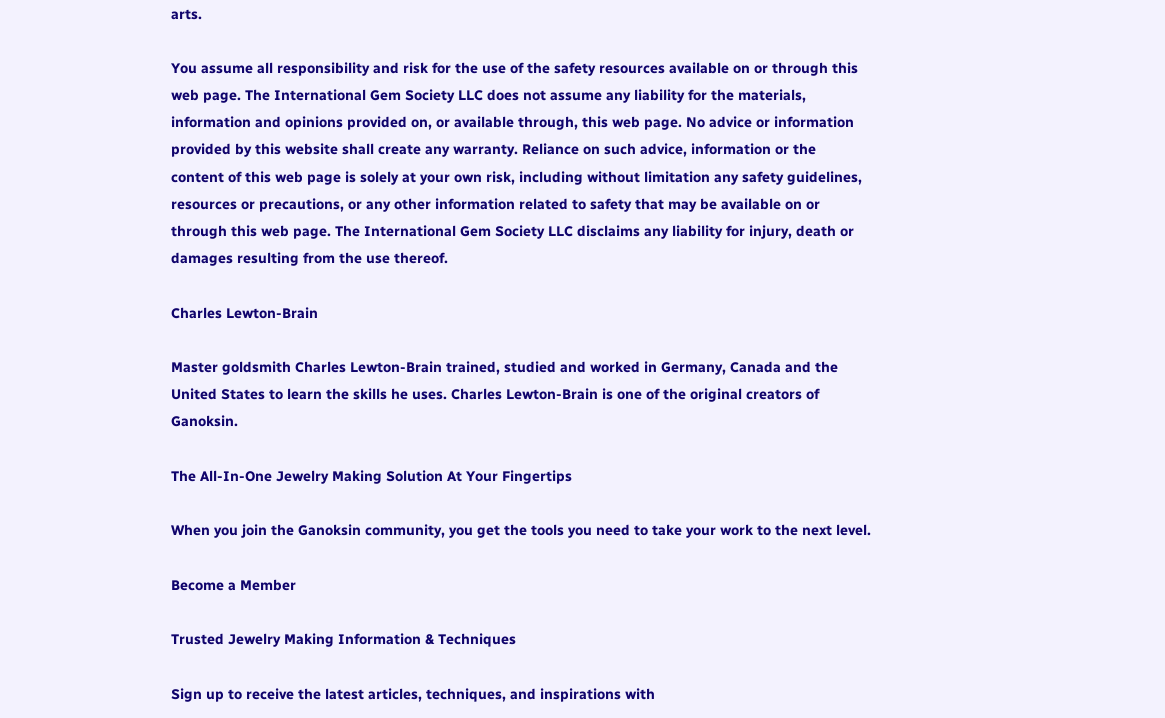arts.

You assume all responsibility and risk for the use of the safety resources available on or through this web page. The International Gem Society LLC does not assume any liability for the materials, information and opinions provided on, or available through, this web page. No advice or information provided by this website shall create any warranty. Reliance on such advice, information or the content of this web page is solely at your own risk, including without limitation any safety guidelines, resources or precautions, or any other information related to safety that may be available on or through this web page. The International Gem Society LLC disclaims any liability for injury, death or damages resulting from the use thereof.

Charles Lewton-Brain

Master goldsmith Charles Lewton-Brain trained, studied and worked in Germany, Canada and the United States to learn the skills he uses. Charles Lewton-Brain is one of the original creators of Ganoksin.

The All-In-One Jewelry Making Solution At Your Fingertips

When you join the Ganoksin community, you get the tools you need to take your work to the next level.

Become a Member

Trusted Jewelry Making Information & Techniques

Sign up to receive the latest articles, techniques, and inspirations with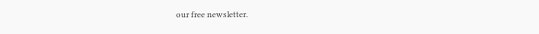our free newsletter.